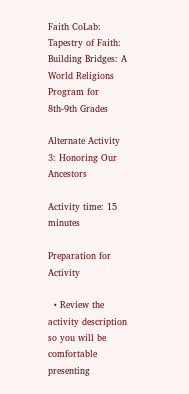Faith CoLab: Tapestry of Faith: Building Bridges: A World Religions Program for 8th-9th Grades

Alternate Activity 3: Honoring Our Ancestors

Activity time: 15 minutes

Preparation for Activity

  • Review the activity description so you will be comfortable presenting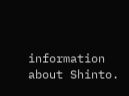information about Shinto.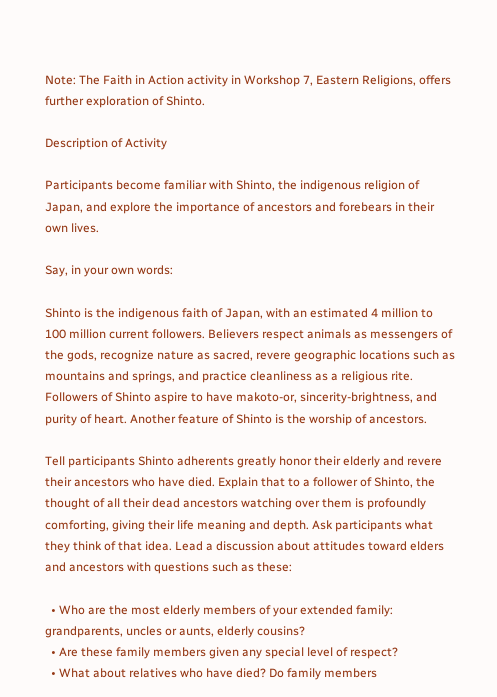Note: The Faith in Action activity in Workshop 7, Eastern Religions, offers further exploration of Shinto.

Description of Activity

Participants become familiar with Shinto, the indigenous religion of Japan, and explore the importance of ancestors and forebears in their own lives.

Say, in your own words:

Shinto is the indigenous faith of Japan, with an estimated 4 million to 100 million current followers. Believers respect animals as messengers of the gods, recognize nature as sacred, revere geographic locations such as mountains and springs, and practice cleanliness as a religious rite. Followers of Shinto aspire to have makoto-or, sincerity-brightness, and purity of heart. Another feature of Shinto is the worship of ancestors.

Tell participants Shinto adherents greatly honor their elderly and revere their ancestors who have died. Explain that to a follower of Shinto, the thought of all their dead ancestors watching over them is profoundly comforting, giving their life meaning and depth. Ask participants what they think of that idea. Lead a discussion about attitudes toward elders and ancestors with questions such as these:

  • Who are the most elderly members of your extended family: grandparents, uncles or aunts, elderly cousins?
  • Are these family members given any special level of respect?
  • What about relatives who have died? Do family members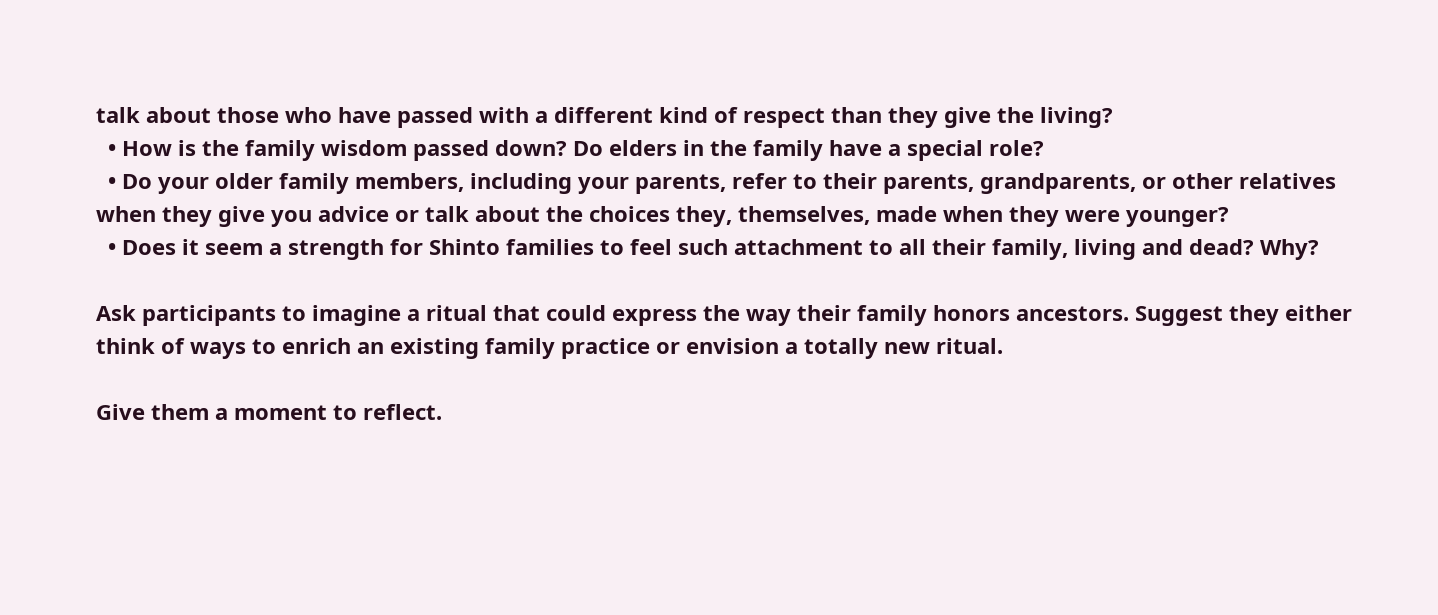talk about those who have passed with a different kind of respect than they give the living?
  • How is the family wisdom passed down? Do elders in the family have a special role?
  • Do your older family members, including your parents, refer to their parents, grandparents, or other relatives when they give you advice or talk about the choices they, themselves, made when they were younger?
  • Does it seem a strength for Shinto families to feel such attachment to all their family, living and dead? Why?

Ask participants to imagine a ritual that could express the way their family honors ancestors. Suggest they either think of ways to enrich an existing family practice or envision a totally new ritual.

Give them a moment to reflect.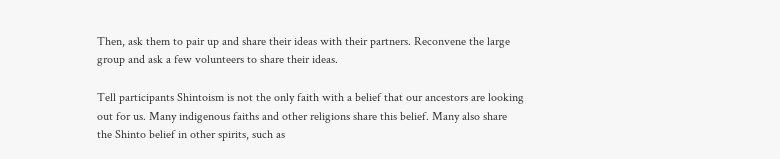Then, ask them to pair up and share their ideas with their partners. Reconvene the large group and ask a few volunteers to share their ideas.

Tell participants Shintoism is not the only faith with a belief that our ancestors are looking out for us. Many indigenous faiths and other religions share this belief. Many also share the Shinto belief in other spirits, such as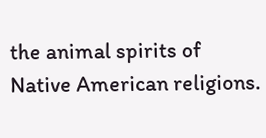the animal spirits of Native American religions.